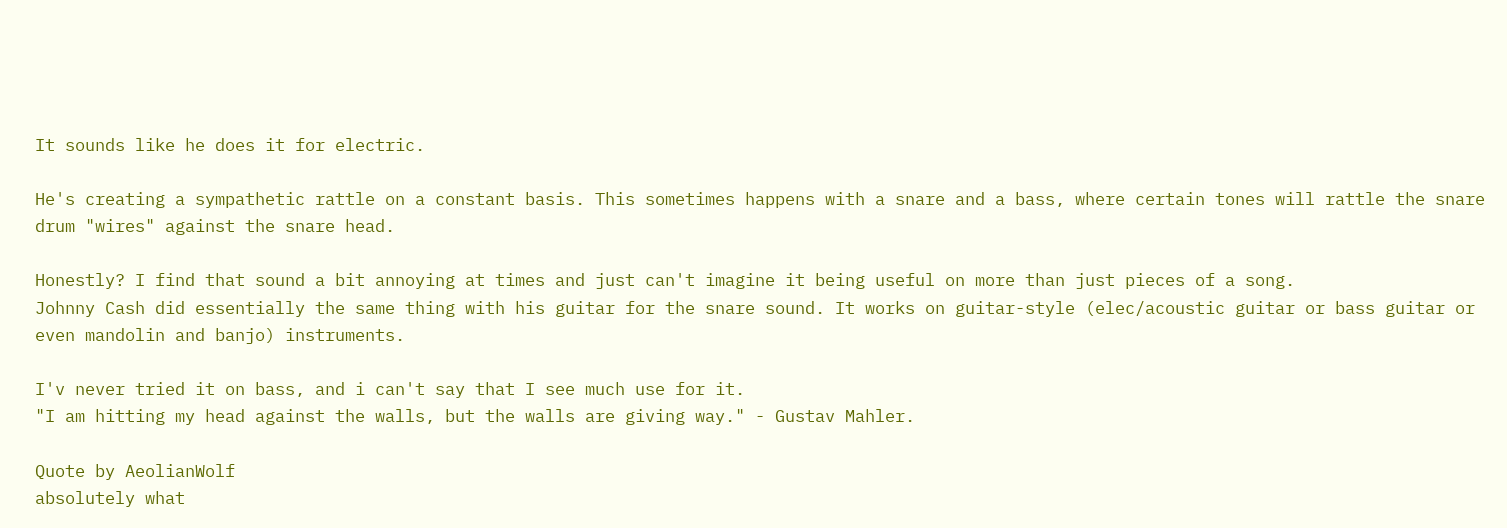It sounds like he does it for electric.

He's creating a sympathetic rattle on a constant basis. This sometimes happens with a snare and a bass, where certain tones will rattle the snare drum "wires" against the snare head.

Honestly? I find that sound a bit annoying at times and just can't imagine it being useful on more than just pieces of a song.
Johnny Cash did essentially the same thing with his guitar for the snare sound. It works on guitar-style (elec/acoustic guitar or bass guitar or even mandolin and banjo) instruments.

I'v never tried it on bass, and i can't say that I see much use for it.
"I am hitting my head against the walls, but the walls are giving way." - Gustav Mahler.

Quote by AeolianWolf
absolutely what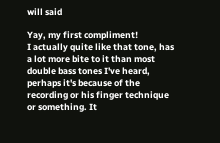will said

Yay, my first compliment!
I actually quite like that tone, has a lot more bite to it than most double bass tones I've heard, perhaps it's because of the recording or his finger technique or something. It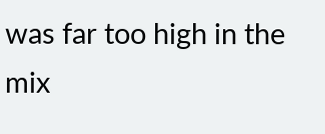was far too high in the mix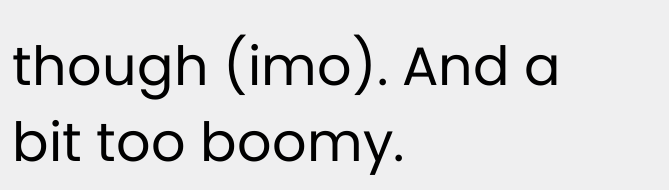though (imo). And a bit too boomy.